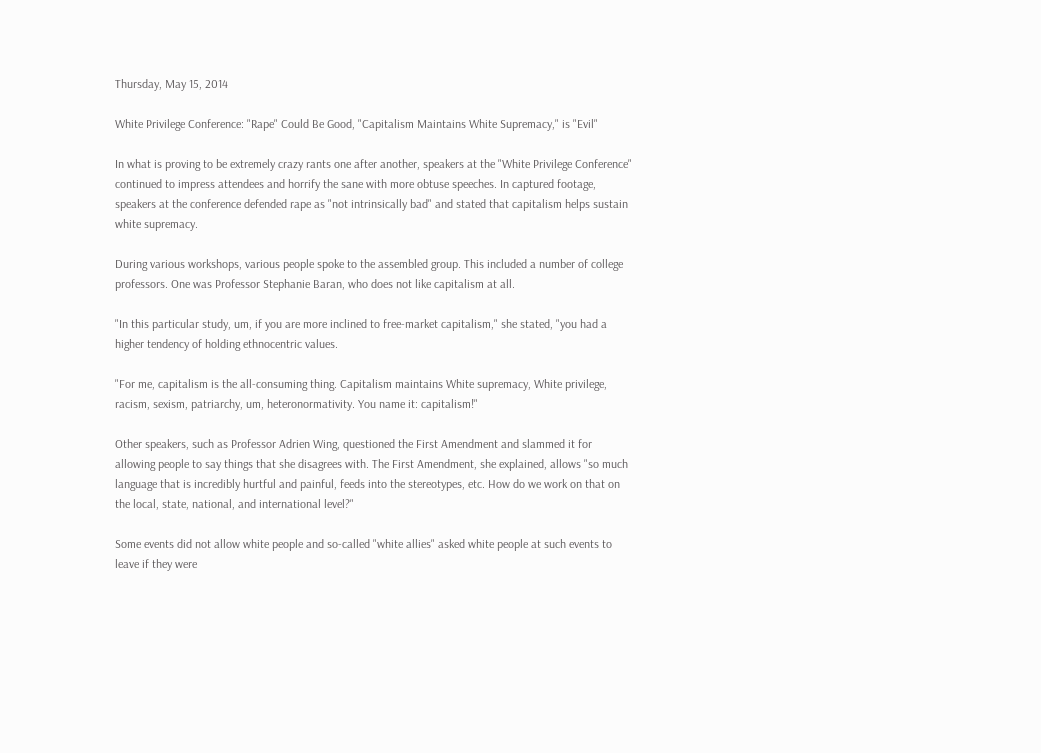Thursday, May 15, 2014

White Privilege Conference: "Rape" Could Be Good, "Capitalism Maintains White Supremacy," is "Evil"

In what is proving to be extremely crazy rants one after another, speakers at the "White Privilege Conference" continued to impress attendees and horrify the sane with more obtuse speeches. In captured footage, speakers at the conference defended rape as "not intrinsically bad" and stated that capitalism helps sustain white supremacy.

During various workshops, various people spoke to the assembled group. This included a number of college professors. One was Professor Stephanie Baran, who does not like capitalism at all.

"In this particular study, um, if you are more inclined to free-market capitalism," she stated, "you had a higher tendency of holding ethnocentric values.

"For me, capitalism is the all-consuming thing. Capitalism maintains White supremacy, White privilege, racism, sexism, patriarchy, um, heteronormativity. You name it: capitalism!"

Other speakers, such as Professor Adrien Wing, questioned the First Amendment and slammed it for allowing people to say things that she disagrees with. The First Amendment, she explained, allows "so much language that is incredibly hurtful and painful, feeds into the stereotypes, etc. How do we work on that on the local, state, national, and international level?"

Some events did not allow white people and so-called "white allies" asked white people at such events to leave if they were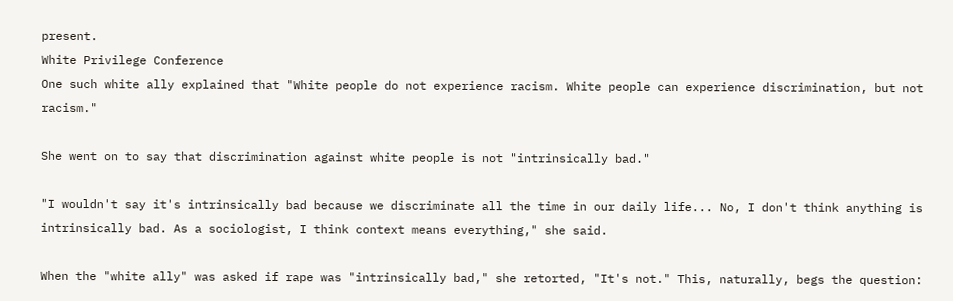present.
White Privilege Conference
One such white ally explained that "White people do not experience racism. White people can experience discrimination, but not racism."

She went on to say that discrimination against white people is not "intrinsically bad."

"I wouldn't say it's intrinsically bad because we discriminate all the time in our daily life... No, I don't think anything is intrinsically bad. As a sociologist, I think context means everything," she said.

When the "white ally" was asked if rape was "intrinsically bad," she retorted, "It's not." This, naturally, begs the question: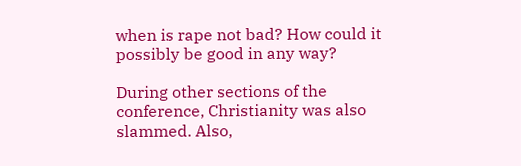when is rape not bad? How could it possibly be good in any way?

During other sections of the conference, Christianity was also slammed. Also,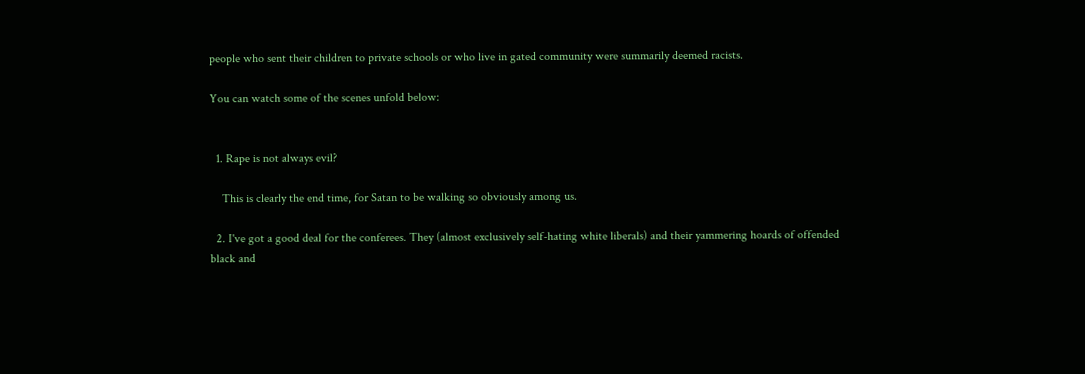people who sent their children to private schools or who live in gated community were summarily deemed racists.

You can watch some of the scenes unfold below:


  1. Rape is not always evil?

    This is clearly the end time, for Satan to be walking so obviously among us.

  2. I've got a good deal for the conferees. They (almost exclusively self-hating white liberals) and their yammering hoards of offended black and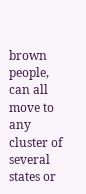brown people, can all move to any cluster of several states or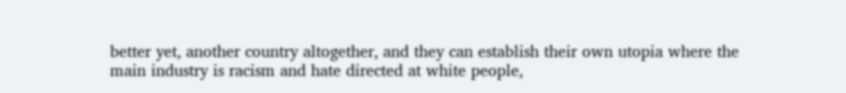better yet, another country altogether, and they can establish their own utopia where the main industry is racism and hate directed at white people,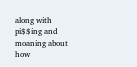along with pi$$ing and moaning about how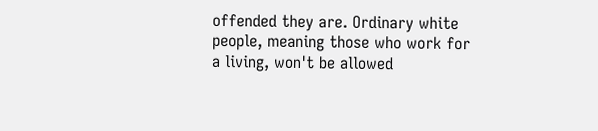offended they are. Ordinary white people, meaning those who work for a living, won't be allowed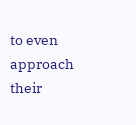to even approach their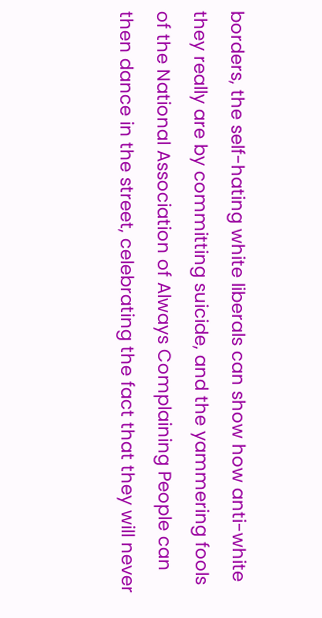borders, the self-hating white liberals can show how anti-white they really are by committing suicide, and the yammering fools of the National Association of Always Complaining People can then dance in the street, celebrating the fact that they will never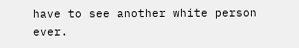have to see another white person ever.